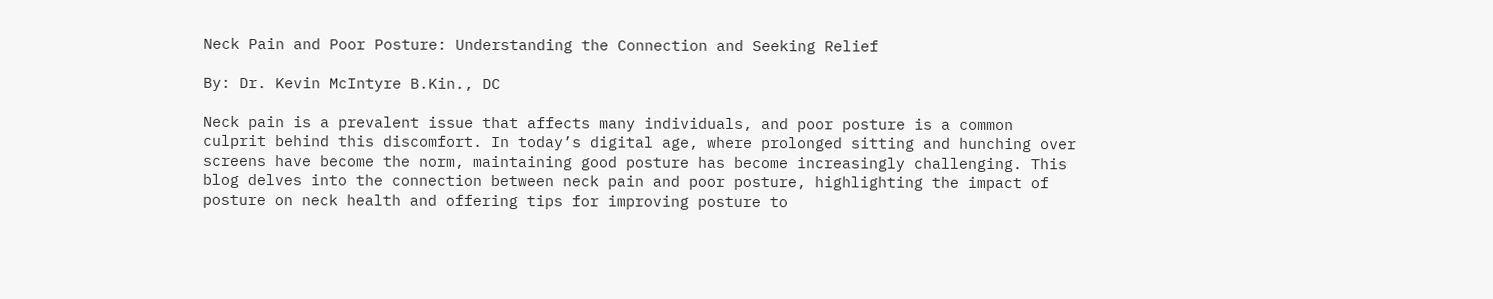Neck Pain and Poor Posture: Understanding the Connection and Seeking Relief

By: Dr. Kevin McIntyre B.Kin., DC

Neck pain is a prevalent issue that affects many individuals, and poor posture is a common culprit behind this discomfort. In today’s digital age, where prolonged sitting and hunching over screens have become the norm, maintaining good posture has become increasingly challenging. This blog delves into the connection between neck pain and poor posture, highlighting the impact of posture on neck health and offering tips for improving posture to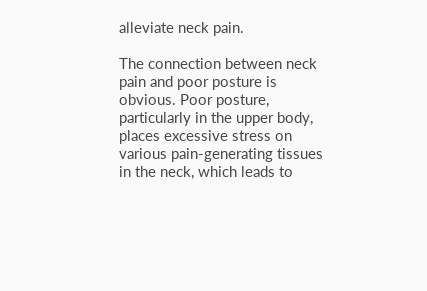alleviate neck pain.

The connection between neck pain and poor posture is obvious. Poor posture, particularly in the upper body, places excessive stress on various pain-generating tissues in the neck, which leads to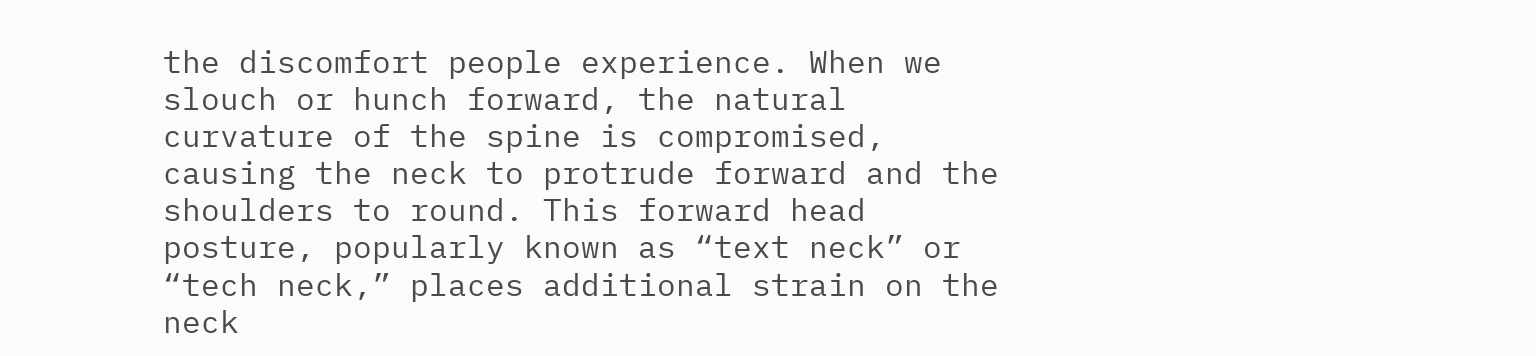the discomfort people experience. When we slouch or hunch forward, the natural curvature of the spine is compromised, causing the neck to protrude forward and the shoulders to round. This forward head posture, popularly known as “text neck” or “tech neck,” places additional strain on the neck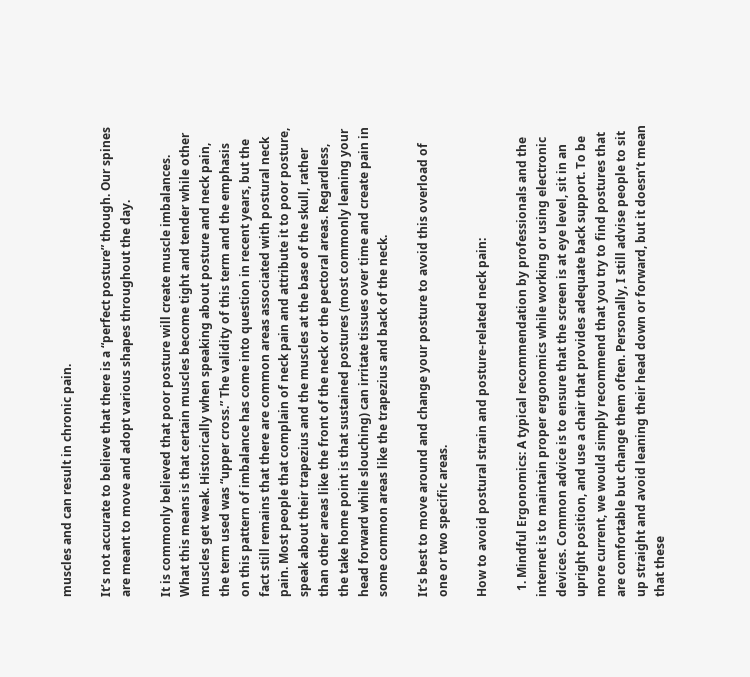muscles and can result in chronic pain.

It’s not accurate to believe that there is a “perfect posture” though. Our spines are meant to move and adopt various shapes throughout the day.

It is commonly believed that poor posture will create muscle imbalances. What this means is that certain muscles become tight and tender while other muscles get weak. Historically when speaking about posture and neck pain, the term used was “upper cross.” The validity of this term and the emphasis on this pattern of imbalance has come into question in recent years, but the fact still remains that there are common areas associated with postural neck pain. Most people that complain of neck pain and attribute it to poor posture, speak about their trapezius and the muscles at the base of the skull, rather than other areas like the front of the neck or the pectoral areas. Regardless, the take home point is that sustained postures (most commonly leaning your head forward while slouching) can irritate tissues over time and create pain in some common areas like the trapezius and back of the neck.

It’s best to move around and change your posture to avoid this overload of one or two specific areas.

How to avoid postural strain and posture-related neck pain:

  1. Mindful Ergonomics: A typical recommendation by professionals and the internet is to maintain proper ergonomics while working or using electronic devices. Common advice is to ensure that the screen is at eye level, sit in an upright position, and use a chair that provides adequate back support. To be more current, we would simply recommend that you try to find postures that are comfortable but change them often. Personally, I still advise people to sit up straight and avoid leaning their head down or forward, but it doesn’t mean that these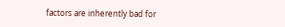factors are inherently bad for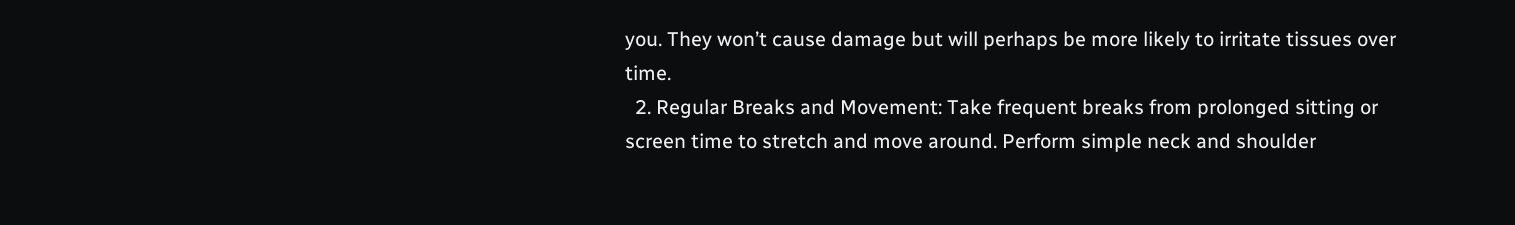you. They won’t cause damage but will perhaps be more likely to irritate tissues over time.
  2. Regular Breaks and Movement: Take frequent breaks from prolonged sitting or screen time to stretch and move around. Perform simple neck and shoulder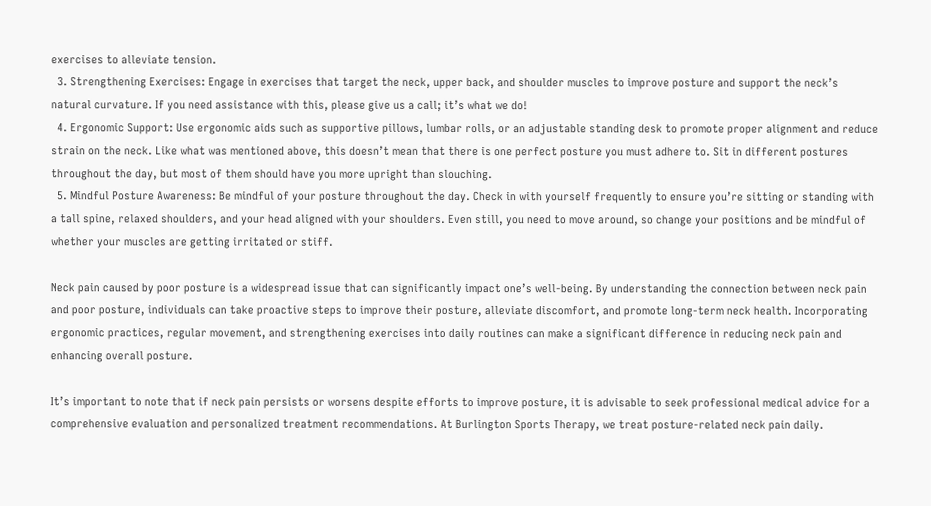exercises to alleviate tension.
  3. Strengthening Exercises: Engage in exercises that target the neck, upper back, and shoulder muscles to improve posture and support the neck’s natural curvature. If you need assistance with this, please give us a call; it’s what we do!
  4. Ergonomic Support: Use ergonomic aids such as supportive pillows, lumbar rolls, or an adjustable standing desk to promote proper alignment and reduce strain on the neck. Like what was mentioned above, this doesn’t mean that there is one perfect posture you must adhere to. Sit in different postures throughout the day, but most of them should have you more upright than slouching.
  5. Mindful Posture Awareness: Be mindful of your posture throughout the day. Check in with yourself frequently to ensure you’re sitting or standing with a tall spine, relaxed shoulders, and your head aligned with your shoulders. Even still, you need to move around, so change your positions and be mindful of whether your muscles are getting irritated or stiff.

Neck pain caused by poor posture is a widespread issue that can significantly impact one’s well-being. By understanding the connection between neck pain and poor posture, individuals can take proactive steps to improve their posture, alleviate discomfort, and promote long-term neck health. Incorporating ergonomic practices, regular movement, and strengthening exercises into daily routines can make a significant difference in reducing neck pain and enhancing overall posture.

It’s important to note that if neck pain persists or worsens despite efforts to improve posture, it is advisable to seek professional medical advice for a comprehensive evaluation and personalized treatment recommendations. At Burlington Sports Therapy, we treat posture-related neck pain daily.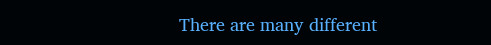There are many different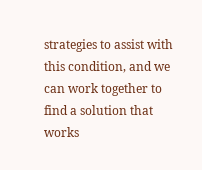strategies to assist with this condition, and we can work together to find a solution that works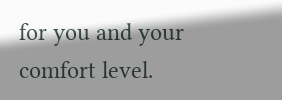for you and your comfort level.